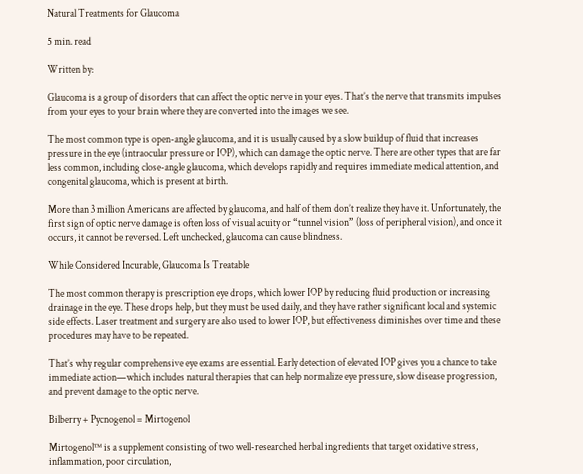Natural Treatments for Glaucoma

5 min. read

Written by:

Glaucoma is a group of disorders that can affect the optic nerve in your eyes. That’s the nerve that transmits impulses from your eyes to your brain where they are converted into the images we see.

The most common type is open-angle glaucoma, and it is usually caused by a slow buildup of fluid that increases pressure in the eye (intraocular pressure or IOP), which can damage the optic nerve. There are other types that are far less common, including close-angle glaucoma, which develops rapidly and requires immediate medical attention, and congenital glaucoma, which is present at birth.

More than 3 million Americans are affected by glaucoma, and half of them don’t realize they have it. Unfortunately, the first sign of optic nerve damage is often loss of visual acuity or “tunnel vision” (loss of peripheral vision), and once it occurs, it cannot be reversed. Left unchecked, glaucoma can cause blindness.

While Considered Incurable, Glaucoma Is Treatable

The most common therapy is prescription eye drops, which lower IOP by reducing fluid production or increasing drainage in the eye. These drops help, but they must be used daily, and they have rather significant local and systemic side effects. Laser treatment and surgery are also used to lower IOP, but effectiveness diminishes over time and these procedures may have to be repeated.

That’s why regular comprehensive eye exams are essential. Early detection of elevated IOP gives you a chance to take immediate action—which includes natural therapies that can help normalize eye pressure, slow disease progression, and prevent damage to the optic nerve.

Bilberry + Pycnogenol = Mirtogenol

Mirtogenol™ is a supplement consisting of two well-researched herbal ingredients that target oxidative stress, inflammation, poor circulation,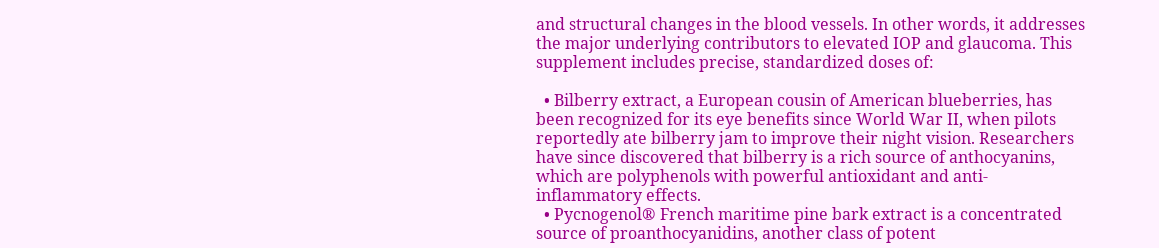and structural changes in the blood vessels. In other words, it addresses the major underlying contributors to elevated IOP and glaucoma. This supplement includes precise, standardized doses of:

  • Bilberry extract, a European cousin of American blueberries, has been recognized for its eye benefits since World War II, when pilots reportedly ate bilberry jam to improve their night vision. Researchers have since discovered that bilberry is a rich source of anthocyanins, which are polyphenols with powerful antioxidant and anti-inflammatory effects.
  • Pycnogenol® French maritime pine bark extract is a concentrated source of proanthocyanidins, another class of potent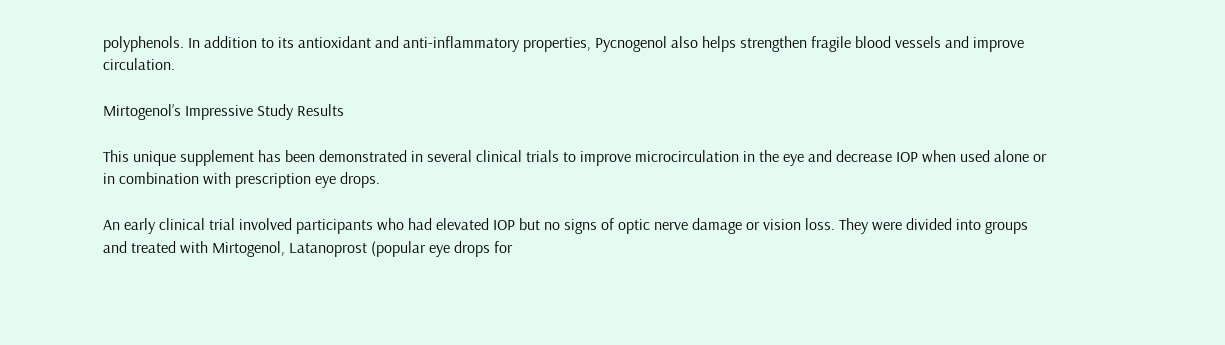polyphenols. In addition to its antioxidant and anti-inflammatory properties, Pycnogenol also helps strengthen fragile blood vessels and improve circulation.

Mirtogenol’s Impressive Study Results

This unique supplement has been demonstrated in several clinical trials to improve microcirculation in the eye and decrease IOP when used alone or in combination with prescription eye drops.

An early clinical trial involved participants who had elevated IOP but no signs of optic nerve damage or vision loss. They were divided into groups and treated with Mirtogenol, Latanoprost (popular eye drops for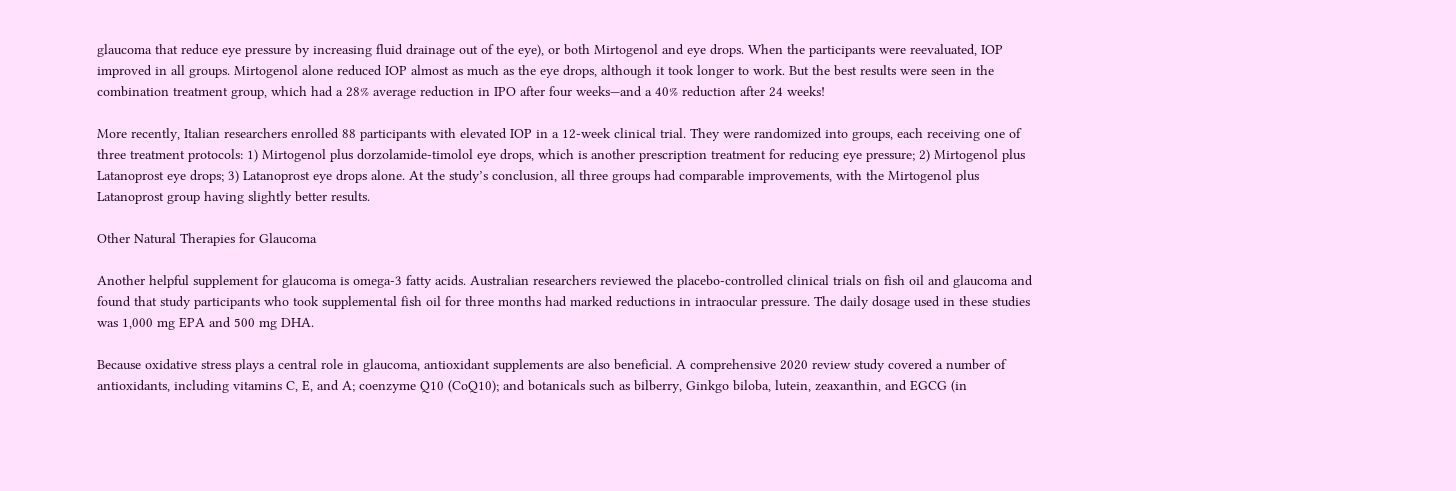glaucoma that reduce eye pressure by increasing fluid drainage out of the eye), or both Mirtogenol and eye drops. When the participants were reevaluated, IOP improved in all groups. Mirtogenol alone reduced IOP almost as much as the eye drops, although it took longer to work. But the best results were seen in the combination treatment group, which had a 28% average reduction in IPO after four weeks—and a 40% reduction after 24 weeks!

More recently, Italian researchers enrolled 88 participants with elevated IOP in a 12-week clinical trial. They were randomized into groups, each receiving one of three treatment protocols: 1) Mirtogenol plus dorzolamide-timolol eye drops, which is another prescription treatment for reducing eye pressure; 2) Mirtogenol plus Latanoprost eye drops; 3) Latanoprost eye drops alone. At the study’s conclusion, all three groups had comparable improvements, with the Mirtogenol plus Latanoprost group having slightly better results.

Other Natural Therapies for Glaucoma

Another helpful supplement for glaucoma is omega-3 fatty acids. Australian researchers reviewed the placebo-controlled clinical trials on fish oil and glaucoma and found that study participants who took supplemental fish oil for three months had marked reductions in intraocular pressure. The daily dosage used in these studies was 1,000 mg EPA and 500 mg DHA.

Because oxidative stress plays a central role in glaucoma, antioxidant supplements are also beneficial. A comprehensive 2020 review study covered a number of antioxidants, including vitamins C, E, and A; coenzyme Q10 (CoQ10); and botanicals such as bilberry, Ginkgo biloba, lutein, zeaxanthin, and EGCG (in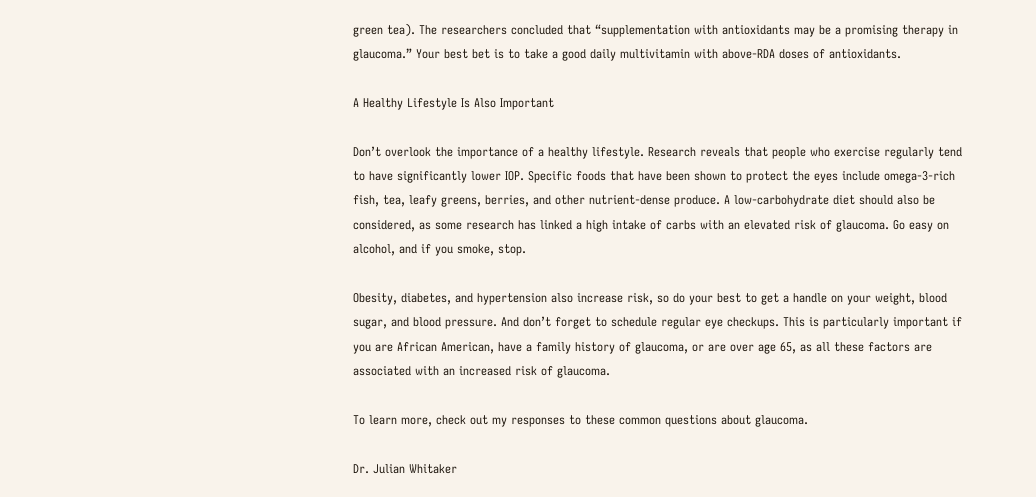green tea). The researchers concluded that “supplementation with antioxidants may be a promising therapy in glaucoma.” Your best bet is to take a good daily multivitamin with above-RDA doses of antioxidants.

A Healthy Lifestyle Is Also Important

Don’t overlook the importance of a healthy lifestyle. Research reveals that people who exercise regularly tend to have significantly lower IOP. Specific foods that have been shown to protect the eyes include omega-3-rich fish, tea, leafy greens, berries, and other nutrient-dense produce. A low-carbohydrate diet should also be considered, as some research has linked a high intake of carbs with an elevated risk of glaucoma. Go easy on alcohol, and if you smoke, stop.

Obesity, diabetes, and hypertension also increase risk, so do your best to get a handle on your weight, blood sugar, and blood pressure. And don’t forget to schedule regular eye checkups. This is particularly important if you are African American, have a family history of glaucoma, or are over age 65, as all these factors are associated with an increased risk of glaucoma.

To learn more, check out my responses to these common questions about glaucoma.

Dr. Julian Whitaker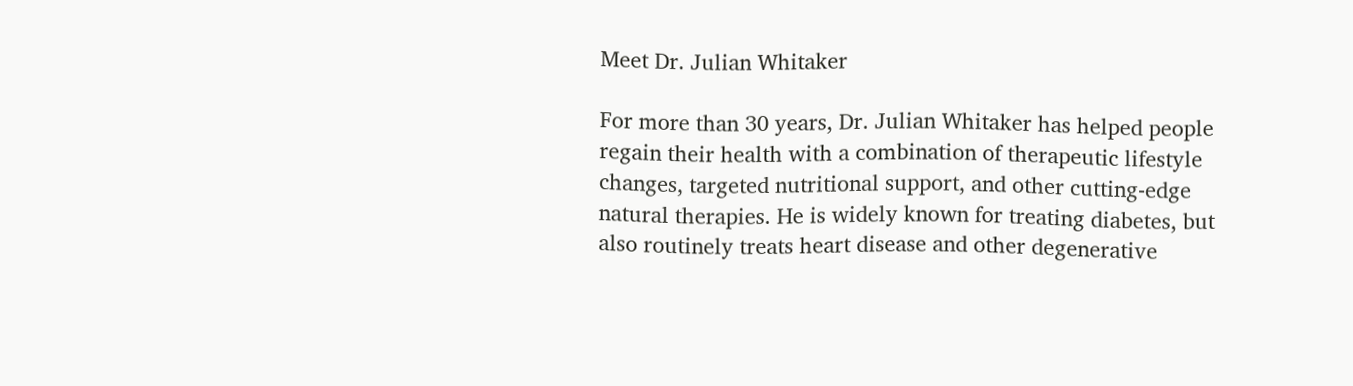Meet Dr. Julian Whitaker

For more than 30 years, Dr. Julian Whitaker has helped people regain their health with a combination of therapeutic lifestyle changes, targeted nutritional support, and other cutting-edge natural therapies. He is widely known for treating diabetes, but also routinely treats heart disease and other degenerative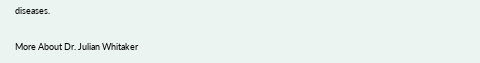diseases.

More About Dr. Julian Whitaker